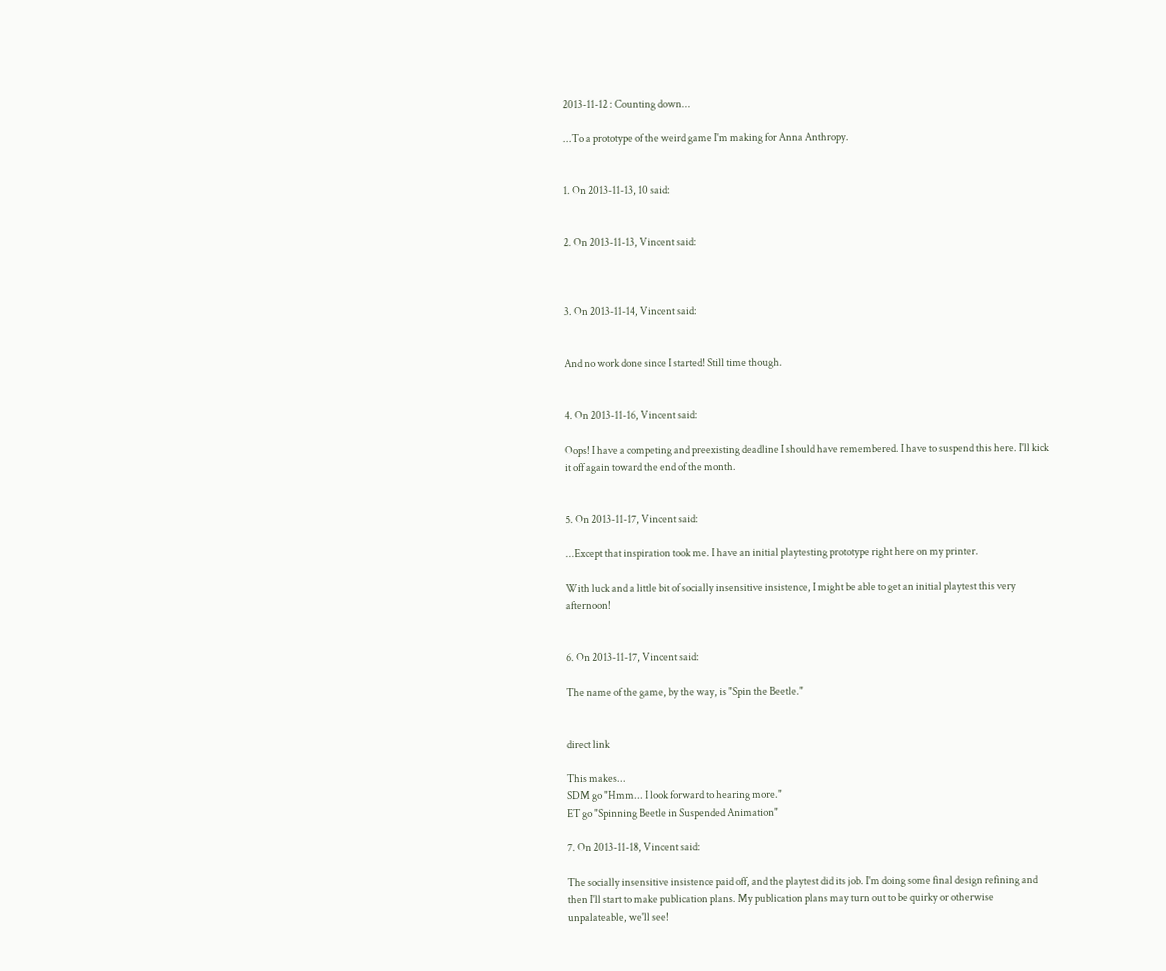2013-11-12 : Counting down...

...To a prototype of the weird game I'm making for Anna Anthropy.


1. On 2013-11-13, 10 said:


2. On 2013-11-13, Vincent said:



3. On 2013-11-14, Vincent said:


And no work done since I started! Still time though.


4. On 2013-11-16, Vincent said:

Oops! I have a competing and preexisting deadline I should have remembered. I have to suspend this here. I'll kick it off again toward the end of the month.


5. On 2013-11-17, Vincent said:

...Except that inspiration took me. I have an initial playtesting prototype right here on my printer.

With luck and a little bit of socially insensitive insistence, I might be able to get an initial playtest this very afternoon!


6. On 2013-11-17, Vincent said:

The name of the game, by the way, is "Spin the Beetle."


direct link

This makes...
SDM go "Hmm... I look forward to hearing more."
ET go "Spinning Beetle in Suspended Animation"

7. On 2013-11-18, Vincent said:

The socially insensitive insistence paid off, and the playtest did its job. I'm doing some final design refining and then I'll start to make publication plans. My publication plans may turn out to be quirky or otherwise unpalateable, we'll see!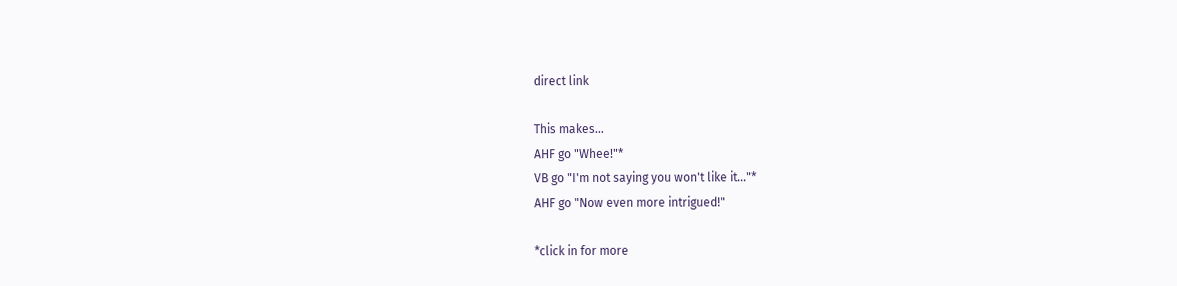direct link

This makes...
AHF go "Whee!"*
VB go "I'm not saying you won't like it..."*
AHF go "Now even more intrigued!"

*click in for more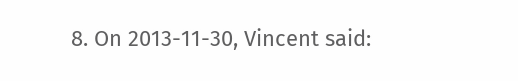8. On 2013-11-30, Vincent said: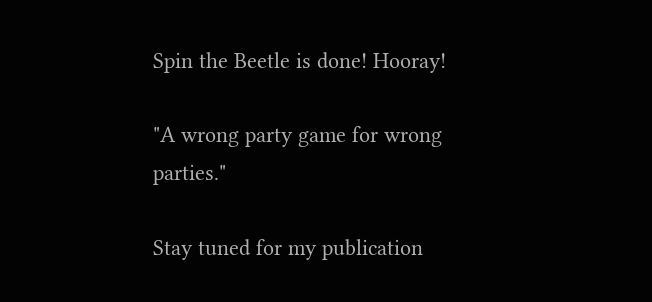Spin the Beetle is done! Hooray!

"A wrong party game for wrong parties."

Stay tuned for my publication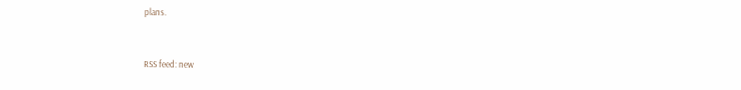plans.


RSS feed: new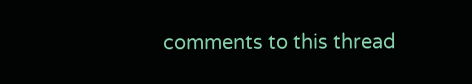comments to this thread